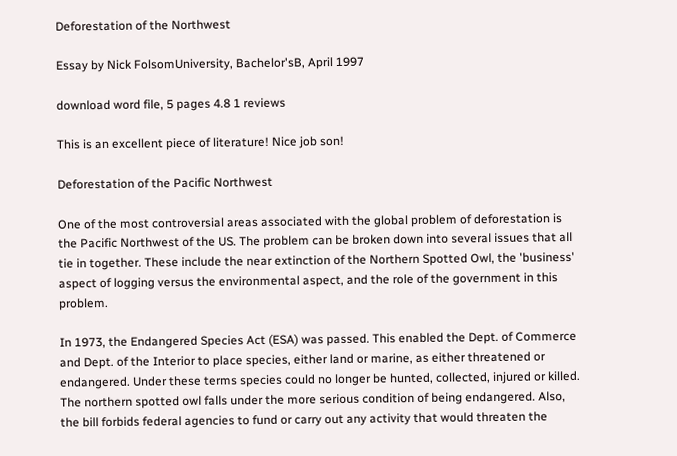Deforestation of the Northwest

Essay by Nick FolsomUniversity, Bachelor'sB, April 1997

download word file, 5 pages 4.8 1 reviews

This is an excellent piece of literature! Nice job son!

Deforestation of the Pacific Northwest

One of the most controversial areas associated with the global problem of deforestation is the Pacific Northwest of the US. The problem can be broken down into several issues that all tie in together. These include the near extinction of the Northern Spotted Owl, the 'business' aspect of logging versus the environmental aspect, and the role of the government in this problem.

In 1973, the Endangered Species Act (ESA) was passed. This enabled the Dept. of Commerce and Dept. of the Interior to place species, either land or marine, as either threatened or endangered. Under these terms species could no longer be hunted, collected, injured or killed. The northern spotted owl falls under the more serious condition of being endangered. Also, the bill forbids federal agencies to fund or carry out any activity that would threaten the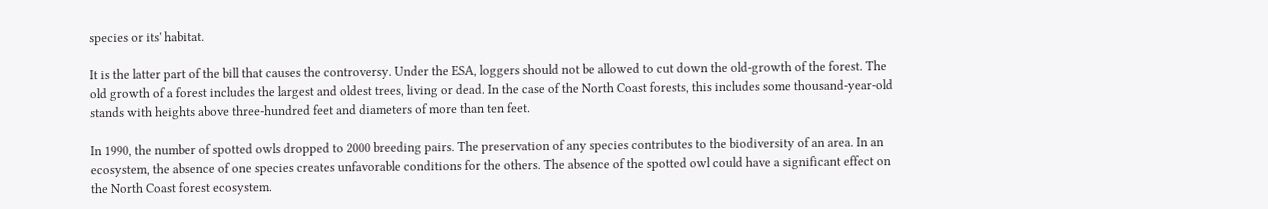species or its' habitat.

It is the latter part of the bill that causes the controversy. Under the ESA, loggers should not be allowed to cut down the old-growth of the forest. The old growth of a forest includes the largest and oldest trees, living or dead. In the case of the North Coast forests, this includes some thousand-year-old stands with heights above three-hundred feet and diameters of more than ten feet.

In 1990, the number of spotted owls dropped to 2000 breeding pairs. The preservation of any species contributes to the biodiversity of an area. In an ecosystem, the absence of one species creates unfavorable conditions for the others. The absence of the spotted owl could have a significant effect on the North Coast forest ecosystem.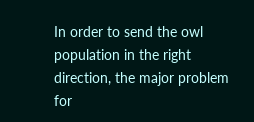In order to send the owl population in the right direction, the major problem for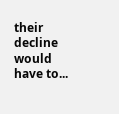their decline would have to...